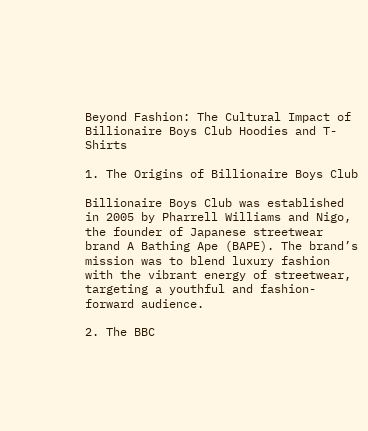Beyond Fashion: The Cultural Impact of Billionaire Boys Club Hoodies and T-Shirts

1. The Origins of Billionaire Boys Club

Billionaire Boys Club was established in 2005 by Pharrell Williams and Nigo, the founder of Japanese streetwear brand A Bathing Ape (BAPE). The brand’s mission was to blend luxury fashion with the vibrant energy of streetwear, targeting a youthful and fashion-forward audience.

2. The BBC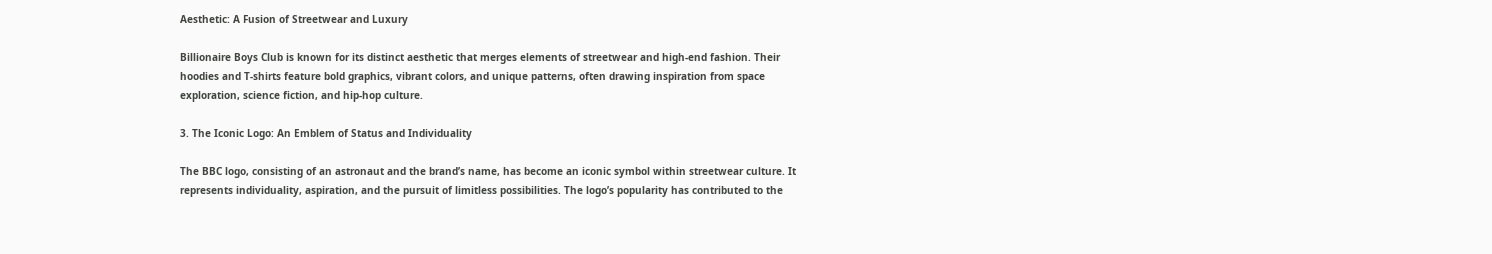Aesthetic: A Fusion of Streetwear and Luxury

Billionaire Boys Club is known for its distinct aesthetic that merges elements of streetwear and high-end fashion. Their hoodies and T-shirts feature bold graphics, vibrant colors, and unique patterns, often drawing inspiration from space exploration, science fiction, and hip-hop culture.

3. The Iconic Logo: An Emblem of Status and Individuality

The BBC logo, consisting of an astronaut and the brand’s name, has become an iconic symbol within streetwear culture. It represents individuality, aspiration, and the pursuit of limitless possibilities. The logo’s popularity has contributed to the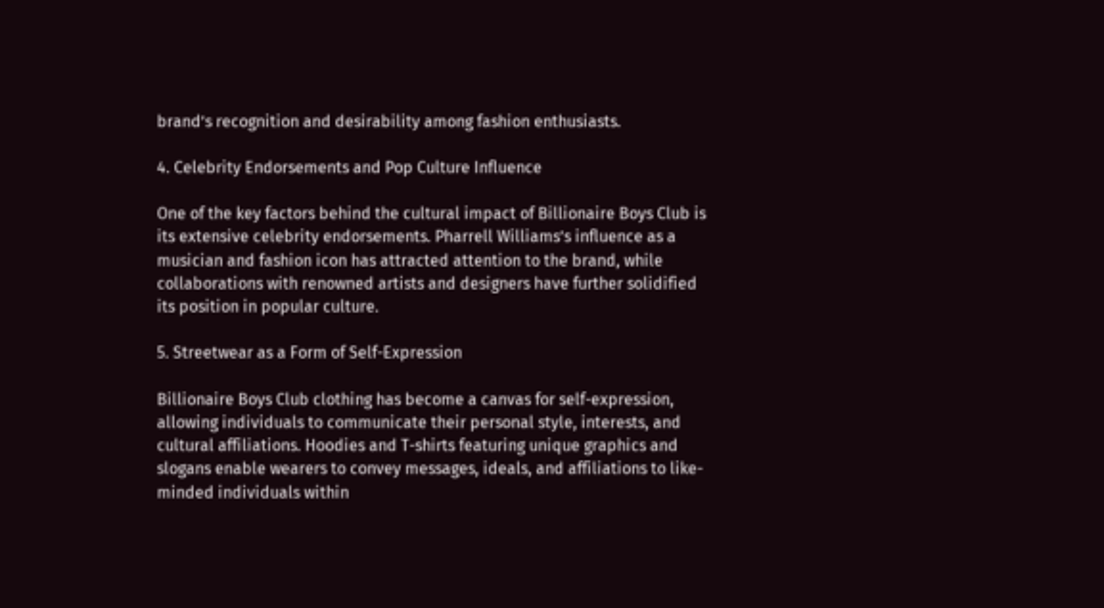brand’s recognition and desirability among fashion enthusiasts.

4. Celebrity Endorsements and Pop Culture Influence

One of the key factors behind the cultural impact of Billionaire Boys Club is its extensive celebrity endorsements. Pharrell Williams’s influence as a musician and fashion icon has attracted attention to the brand, while collaborations with renowned artists and designers have further solidified its position in popular culture.

5. Streetwear as a Form of Self-Expression

Billionaire Boys Club clothing has become a canvas for self-expression, allowing individuals to communicate their personal style, interests, and cultural affiliations. Hoodies and T-shirts featuring unique graphics and slogans enable wearers to convey messages, ideals, and affiliations to like-minded individuals within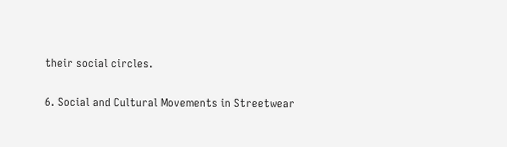their social circles.

6. Social and Cultural Movements in Streetwear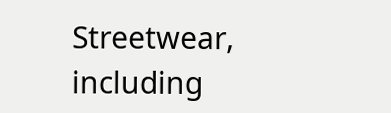Streetwear, including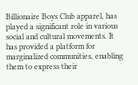Billionaire Boys Club apparel, has played a significant role in various social and cultural movements. It has provided a platform for marginalized communities, enabling them to express their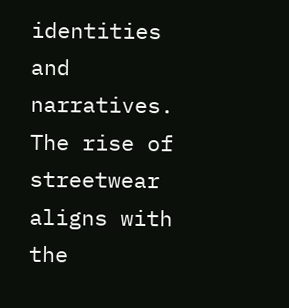identities and narratives. The rise of streetwear aligns with the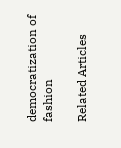democratization of fashion

Related Articles